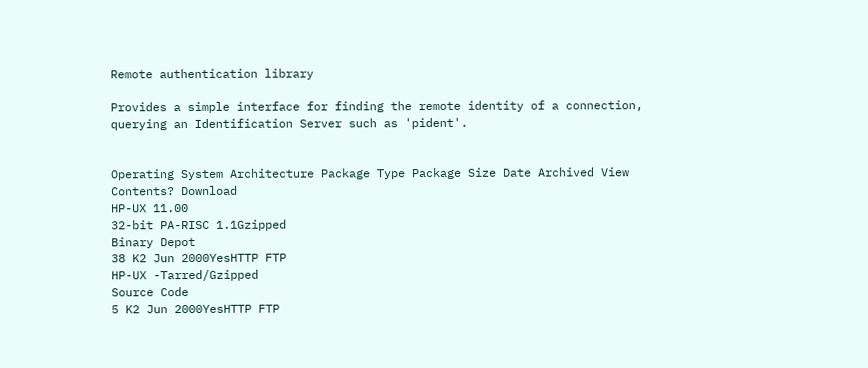Remote authentication library

Provides a simple interface for finding the remote identity of a connection, querying an Identification Server such as 'pident'.


Operating System Architecture Package Type Package Size Date Archived View Contents? Download
HP-UX 11.00
32-bit PA-RISC 1.1Gzipped
Binary Depot
38 K2 Jun 2000YesHTTP FTP
HP-UX -Tarred/Gzipped
Source Code
5 K2 Jun 2000YesHTTP FTP